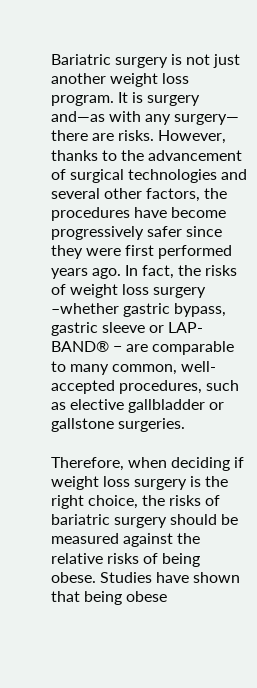Bariatric surgery is not just another weight loss program. It is surgery and—as with any surgery— there are risks. However, thanks to the advancement of surgical technologies and several other factors, the procedures have become progressively safer since they were first performed years ago. In fact, the risks of weight loss surgery –whether gastric bypass, gastric sleeve or LAP-BAND® − are comparable to many common, well-accepted procedures, such as elective gallbladder or gallstone surgeries.

Therefore, when deciding if weight loss surgery is the right choice, the risks of bariatric surgery should be measured against the relative risks of being obese. Studies have shown that being obese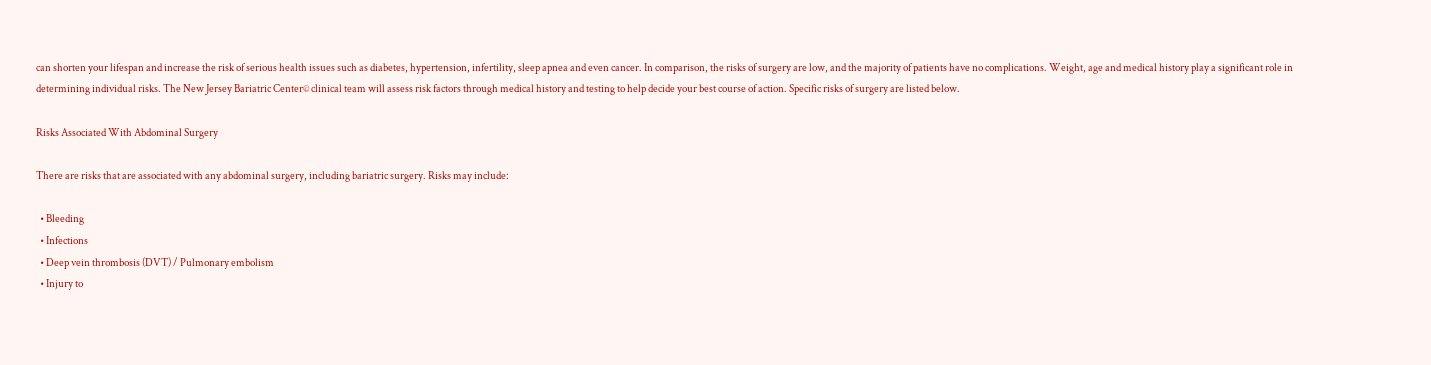can shorten your lifespan and increase the risk of serious health issues such as diabetes, hypertension, infertility, sleep apnea and even cancer. In comparison, the risks of surgery are low, and the majority of patients have no complications. Weight, age and medical history play a significant role in determining individual risks. The New Jersey Bariatric Center© clinical team will assess risk factors through medical history and testing to help decide your best course of action. Specific risks of surgery are listed below.

Risks Associated With Abdominal Surgery

There are risks that are associated with any abdominal surgery, including bariatric surgery. Risks may include:

  • Bleeding
  • Infections
  • Deep vein thrombosis (DVT) / Pulmonary embolism
  • Injury to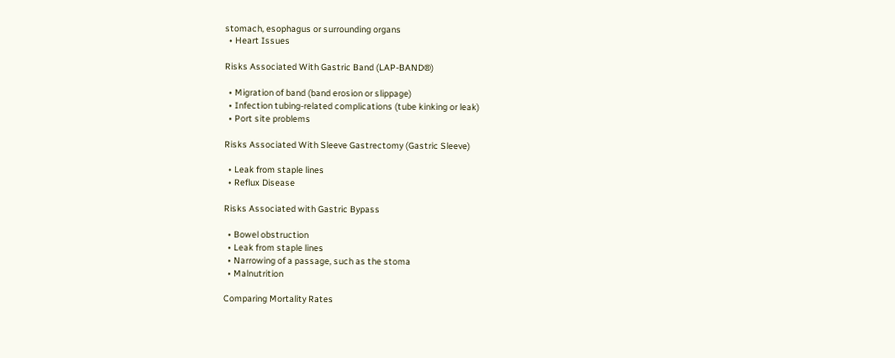stomach, esophagus or surrounding organs
  • Heart Issues

Risks Associated With Gastric Band (LAP-BAND®)

  • Migration of band (band erosion or slippage)
  • Infection tubing-related complications (tube kinking or leak)
  • Port site problems

Risks Associated With Sleeve Gastrectomy (Gastric Sleeve)

  • Leak from staple lines
  • Reflux Disease

Risks Associated with Gastric Bypass

  • Bowel obstruction
  • Leak from staple lines
  • Narrowing of a passage, such as the stoma
  • Malnutrition

Comparing Mortality Rates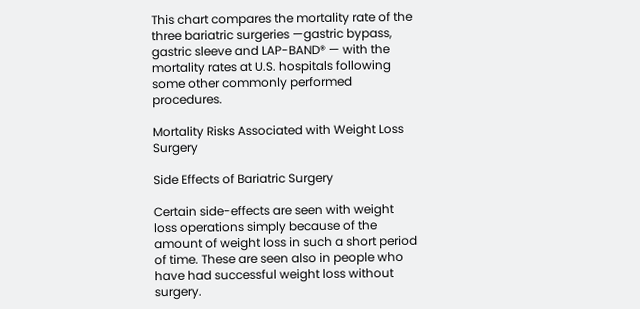This chart compares the mortality rate of the three bariatric surgeries —gastric bypass, gastric sleeve and LAP-BAND® — with the mortality rates at U.S. hospitals following some other commonly performed procedures.

Mortality Risks Associated with Weight Loss Surgery

Side Effects of Bariatric Surgery

Certain side-effects are seen with weight loss operations simply because of the amount of weight loss in such a short period of time. These are seen also in people who have had successful weight loss without surgery.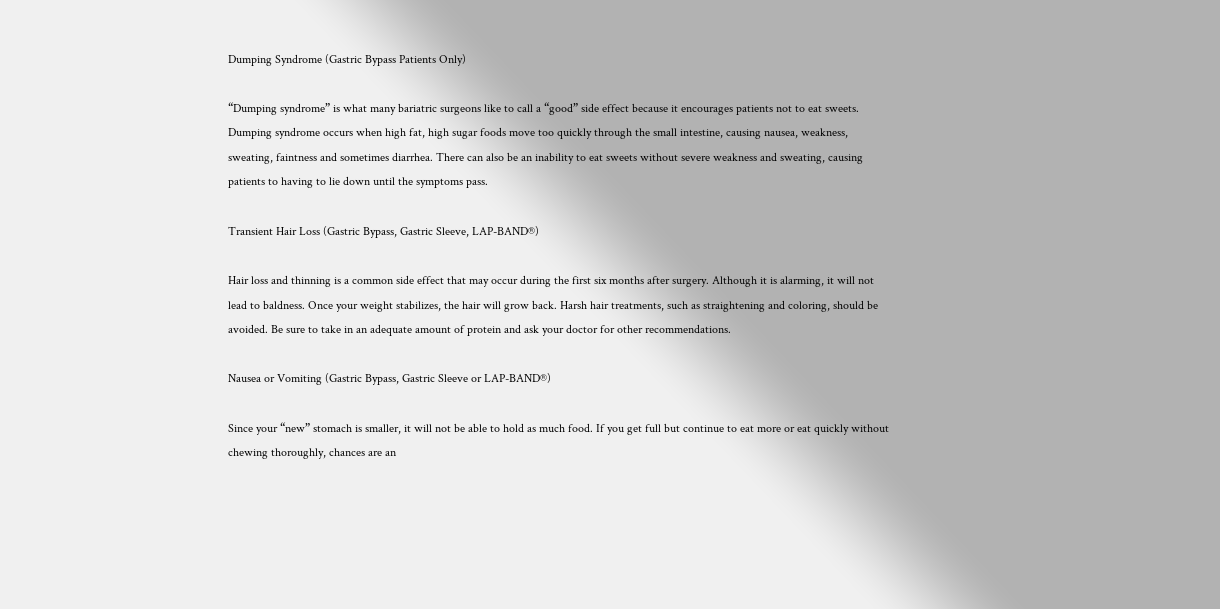Dumping Syndrome (Gastric Bypass Patients Only)

“Dumping syndrome” is what many bariatric surgeons like to call a “good” side effect because it encourages patients not to eat sweets. Dumping syndrome occurs when high fat, high sugar foods move too quickly through the small intestine, causing nausea, weakness, sweating, faintness and sometimes diarrhea. There can also be an inability to eat sweets without severe weakness and sweating, causing patients to having to lie down until the symptoms pass.

Transient Hair Loss (Gastric Bypass, Gastric Sleeve, LAP-BAND®)

Hair loss and thinning is a common side effect that may occur during the first six months after surgery. Although it is alarming, it will not lead to baldness. Once your weight stabilizes, the hair will grow back. Harsh hair treatments, such as straightening and coloring, should be avoided. Be sure to take in an adequate amount of protein and ask your doctor for other recommendations.

Nausea or Vomiting (Gastric Bypass, Gastric Sleeve or LAP-BAND®)

Since your “new” stomach is smaller, it will not be able to hold as much food. If you get full but continue to eat more or eat quickly without chewing thoroughly, chances are an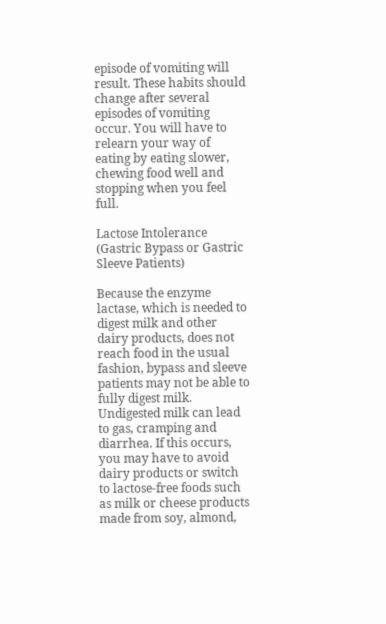episode of vomiting will result. These habits should change after several episodes of vomiting occur. You will have to relearn your way of eating by eating slower, chewing food well and stopping when you feel full.

Lactose Intolerance (Gastric Bypass or Gastric Sleeve Patients)

Because the enzyme lactase, which is needed to digest milk and other dairy products, does not reach food in the usual fashion, bypass and sleeve patients may not be able to fully digest milk. Undigested milk can lead to gas, cramping and diarrhea. If this occurs, you may have to avoid dairy products or switch to lactose-free foods such as milk or cheese products made from soy, almond,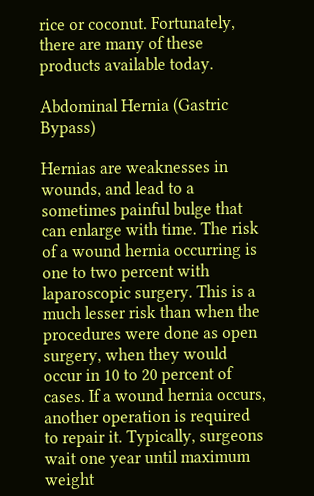rice or coconut. Fortunately, there are many of these products available today.

Abdominal Hernia (Gastric Bypass)

Hernias are weaknesses in wounds, and lead to a sometimes painful bulge that can enlarge with time. The risk of a wound hernia occurring is one to two percent with laparoscopic surgery. This is a much lesser risk than when the procedures were done as open surgery, when they would occur in 10 to 20 percent of cases. If a wound hernia occurs, another operation is required to repair it. Typically, surgeons wait one year until maximum weight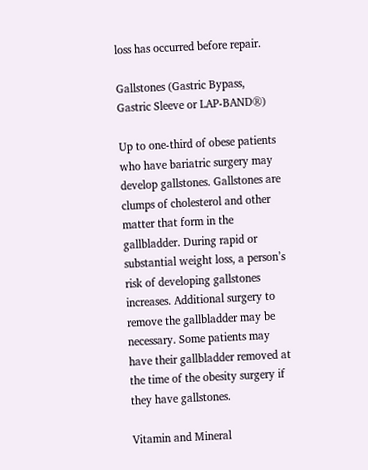loss has occurred before repair.

Gallstones (Gastric Bypass, Gastric Sleeve or LAP-BAND®)

Up to one-third of obese patients who have bariatric surgery may develop gallstones. Gallstones are clumps of cholesterol and other matter that form in the gallbladder. During rapid or substantial weight loss, a person’s risk of developing gallstones increases. Additional surgery to remove the gallbladder may be necessary. Some patients may have their gallbladder removed at the time of the obesity surgery if they have gallstones.

Vitamin and Mineral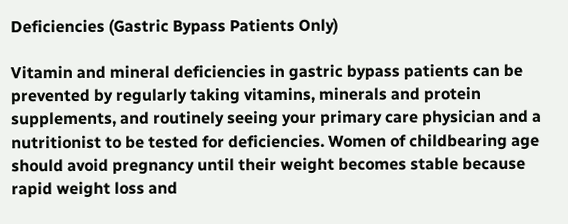Deficiencies (Gastric Bypass Patients Only)

Vitamin and mineral deficiencies in gastric bypass patients can be prevented by regularly taking vitamins, minerals and protein supplements, and routinely seeing your primary care physician and a nutritionist to be tested for deficiencies. Women of childbearing age should avoid pregnancy until their weight becomes stable because rapid weight loss and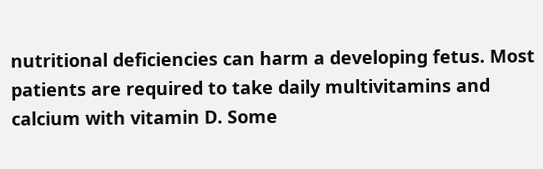nutritional deficiencies can harm a developing fetus. Most patients are required to take daily multivitamins and calcium with vitamin D. Some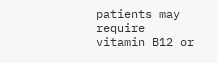patients may require vitamin B12 or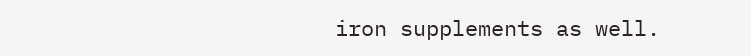iron supplements as well.